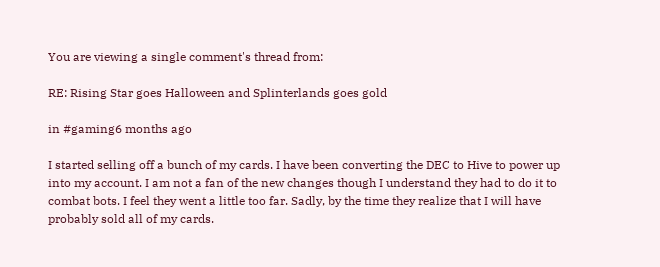You are viewing a single comment's thread from:

RE: Rising Star goes Halloween and Splinterlands goes gold

in #gaming6 months ago

I started selling off a bunch of my cards. I have been converting the DEC to Hive to power up into my account. I am not a fan of the new changes though I understand they had to do it to combat bots. I feel they went a little too far. Sadly, by the time they realize that I will have probably sold all of my cards.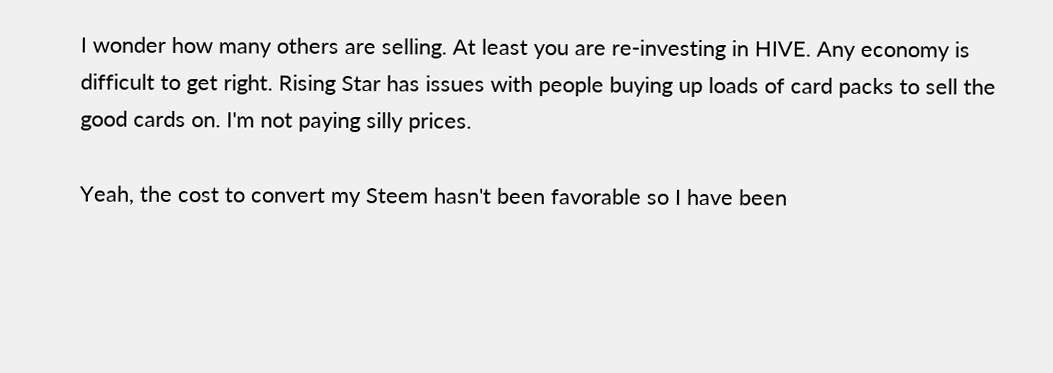I wonder how many others are selling. At least you are re-investing in HIVE. Any economy is difficult to get right. Rising Star has issues with people buying up loads of card packs to sell the good cards on. I'm not paying silly prices.

Yeah, the cost to convert my Steem hasn't been favorable so I have been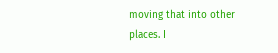moving that into other places. I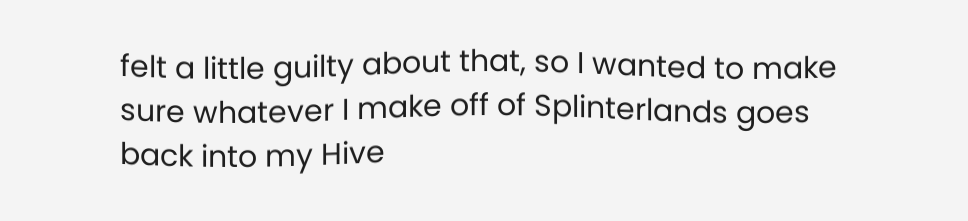felt a little guilty about that, so I wanted to make sure whatever I make off of Splinterlands goes back into my Hive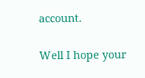account.

Well I hope your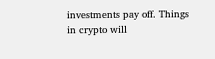investments pay off. Things in crypto will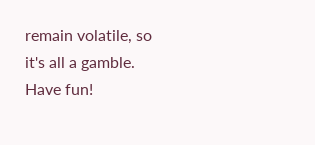remain volatile, so it's all a gamble. Have fun!